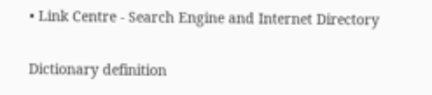• Link Centre - Search Engine and Internet Directory

Dictionary definition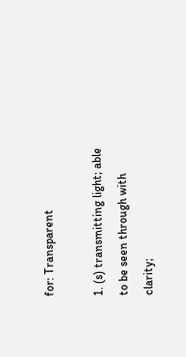for: Transparent

1. (s) transmitting light; able to be seen through with clarity;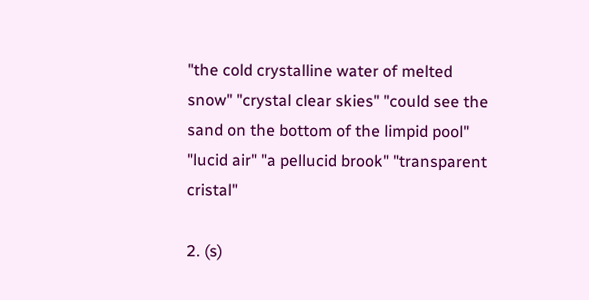"the cold crystalline water of melted snow" "crystal clear skies" "could see the sand on the bottom of the limpid pool" "lucid air" "a pellucid brook" "transparent cristal"

2. (s)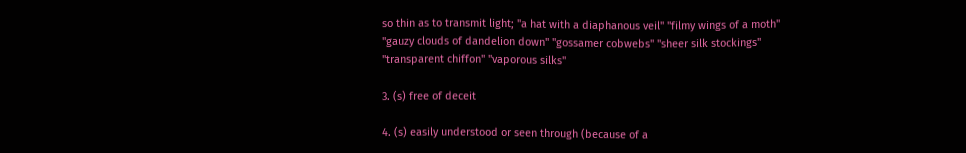so thin as to transmit light; "a hat with a diaphanous veil" "filmy wings of a moth" "gauzy clouds of dandelion down" "gossamer cobwebs" "sheer silk stockings" "transparent chiffon" "vaporous silks"

3. (s) free of deceit

4. (s) easily understood or seen through (because of a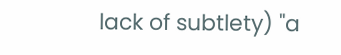lack of subtlety) "a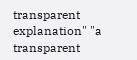transparent explanation" "a transparent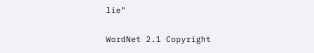lie"

WordNet 2.1 Copyright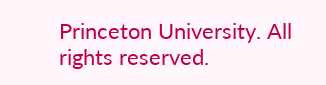Princeton University. All rights reserved.